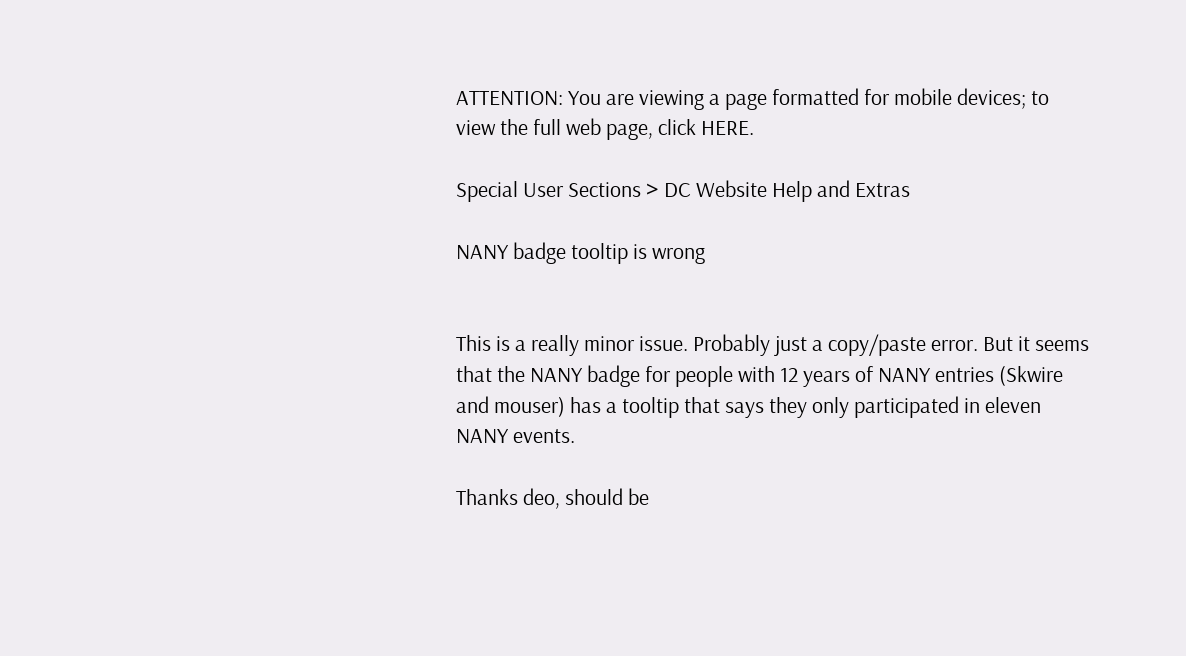ATTENTION: You are viewing a page formatted for mobile devices; to view the full web page, click HERE.

Special User Sections > DC Website Help and Extras

NANY badge tooltip is wrong


This is a really minor issue. Probably just a copy/paste error. But it seems that the NANY badge for people with 12 years of NANY entries (Skwire and mouser) has a tooltip that says they only participated in eleven NANY events.

Thanks deo, should be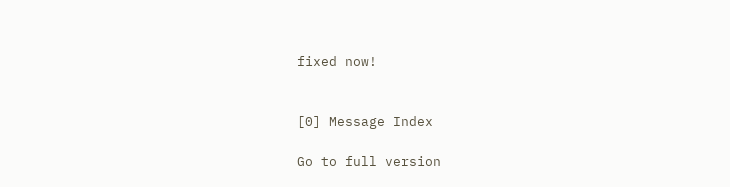fixed now!


[0] Message Index

Go to full version